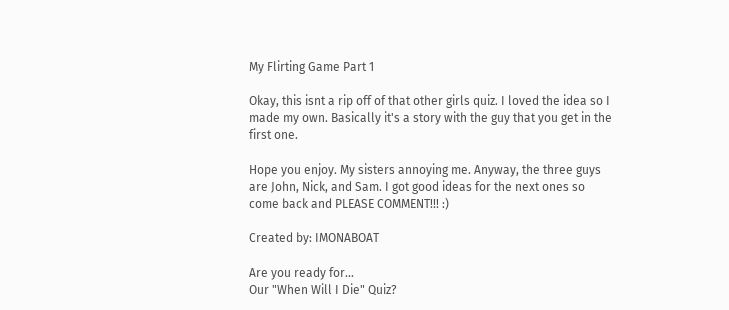My Flirting Game Part 1

Okay, this isnt a rip off of that other girls quiz. I loved the idea so I made my own. Basically it's a story with the guy that you get in the first one.

Hope you enjoy. My sisters annoying me. Anyway, the three guys are John, Nick, and Sam. I got good ideas for the next ones so come back and PLEASE COMMENT!!! :)

Created by: IMONABOAT

Are you ready for...
Our "When Will I Die" Quiz?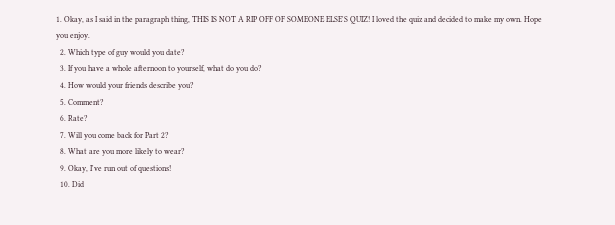1. Okay, as I said in the paragraph thing, THIS IS NOT A RIP OFF OF SOMEONE ELSE'S QUIZ! I loved the quiz and decided to make my own. Hope you enjoy.
  2. Which type of guy would you date?
  3. If you have a whole afternoon to yourself, what do you do?
  4. How would your friends describe you?
  5. Comment?
  6. Rate?
  7. Will you come back for Part 2?
  8. What are you more likely to wear?
  9. Okay, I've run out of questions!
  10. Did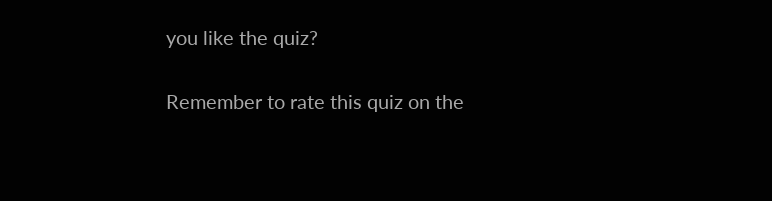you like the quiz?

Remember to rate this quiz on the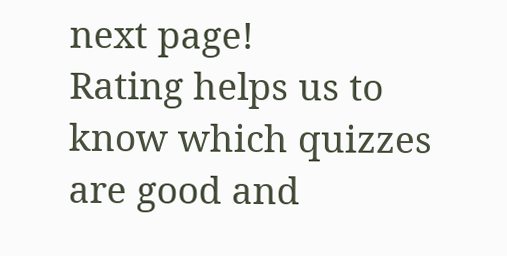next page!
Rating helps us to know which quizzes are good and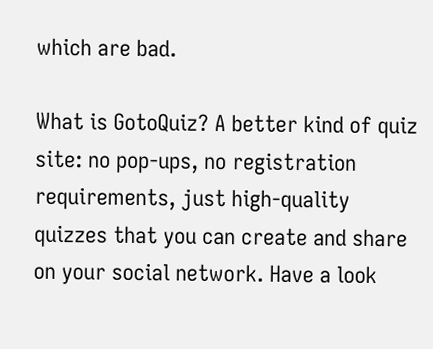which are bad.

What is GotoQuiz? A better kind of quiz site: no pop-ups, no registration requirements, just high-quality quizzes that you can create and share on your social network. Have a look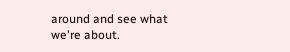around and see what we're about.